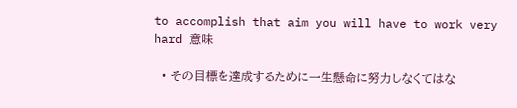to accomplish that aim you will have to work very hard 意味

  • その目標を達成するために一生懸命に努力しなくてはな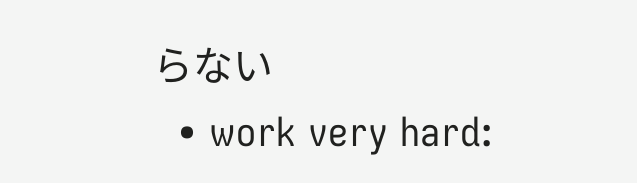らない
  • work very hard: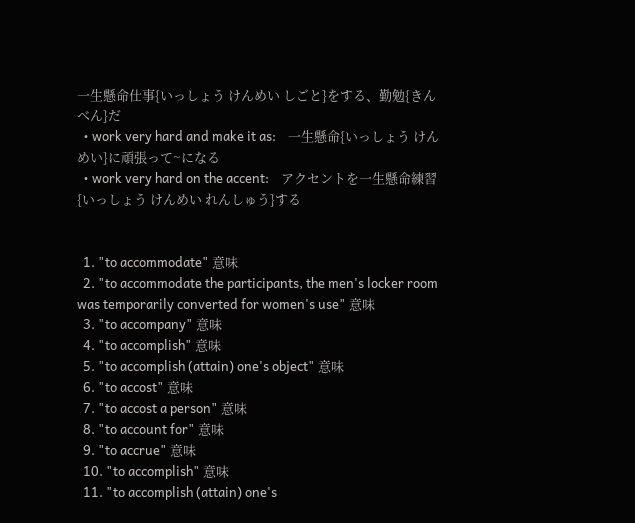一生懸命仕事{いっしょう けんめい しごと}をする、勤勉{きんべん}だ
  • work very hard and make it as:    一生懸命{いっしょう けんめい}に頑張って~になる
  • work very hard on the accent:    アクセントを一生懸命練習{いっしょう けんめい れんしゅう}する


  1. "to accommodate" 意味
  2. "to accommodate the participants, the men's locker room was temporarily converted for women's use" 意味
  3. "to accompany" 意味
  4. "to accomplish" 意味
  5. "to accomplish (attain) one's object" 意味
  6. "to accost" 意味
  7. "to accost a person" 意味
  8. "to account for" 意味
  9. "to accrue" 意味
  10. "to accomplish" 意味
  11. "to accomplish (attain) one's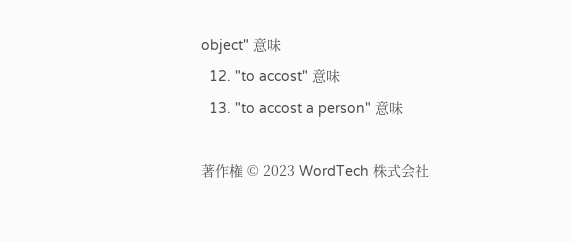object" 意味
  12. "to accost" 意味
  13. "to accost a person" 意味

著作権 © 2023 WordTech 株式会社